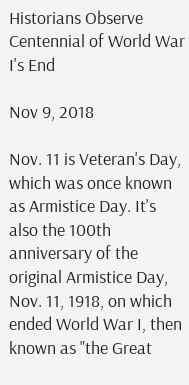Historians Observe Centennial of World War I's End

Nov 9, 2018

Nov. 11 is Veteran's Day, which was once known as Armistice Day. It's also the 100th anniversary of the original Armistice Day, Nov. 11, 1918, on which ended World War I, then known as "the Great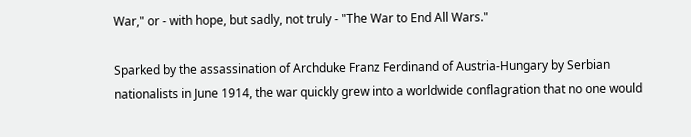War," or - with hope, but sadly, not truly - "The War to End All Wars."

Sparked by the assassination of Archduke Franz Ferdinand of Austria-Hungary by Serbian nationalists in June 1914, the war quickly grew into a worldwide conflagration that no one would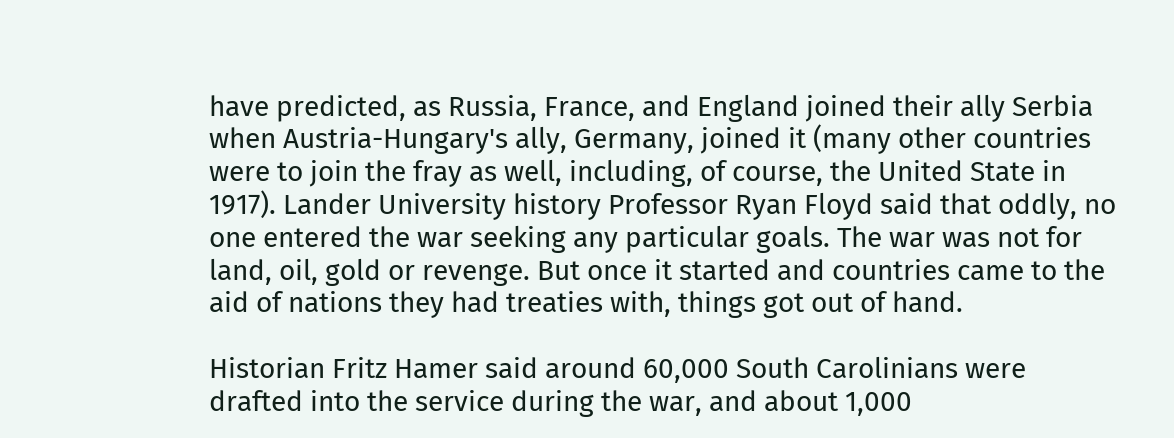have predicted, as Russia, France, and England joined their ally Serbia when Austria-Hungary's ally, Germany, joined it (many other countries were to join the fray as well, including, of course, the United State in 1917). Lander University history Professor Ryan Floyd said that oddly, no one entered the war seeking any particular goals. The war was not for land, oil, gold or revenge. But once it started and countries came to the aid of nations they had treaties with, things got out of hand.

Historian Fritz Hamer said around 60,000 South Carolinians were drafted into the service during the war, and about 1,000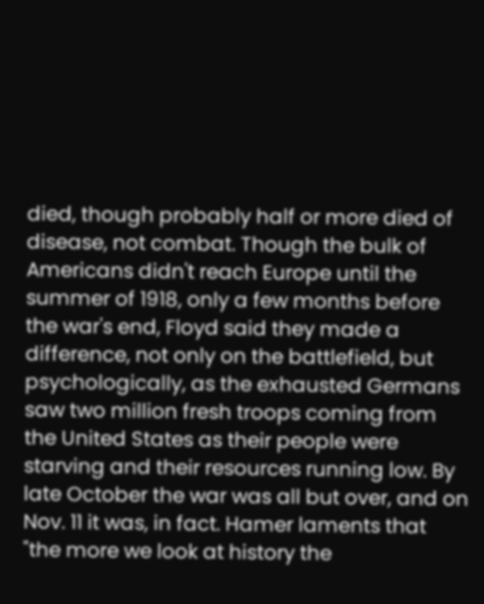died, though probably half or more died of disease, not combat. Though the bulk of Americans didn't reach Europe until the summer of 1918, only a few months before the war's end, Floyd said they made a difference, not only on the battlefield, but psychologically, as the exhausted Germans saw two million fresh troops coming from the United States as their people were starving and their resources running low. By late October the war was all but over, and on Nov. 11 it was, in fact. Hamer laments that "the more we look at history the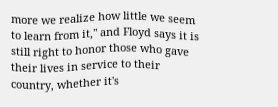more we realize how little we seem to learn from it," and Floyd says it is still right to honor those who gave their lives in service to their country, whether it's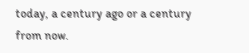today, a century ago or a century from now.